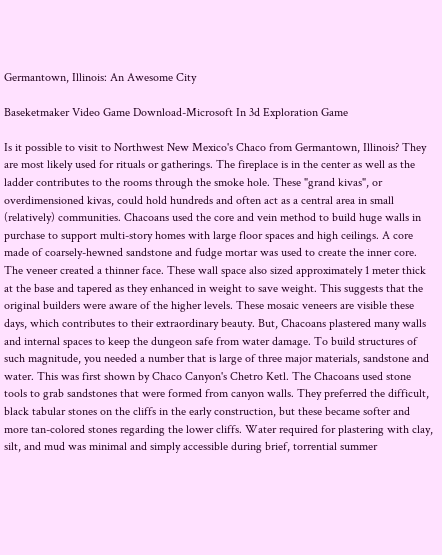Germantown, Illinois: An Awesome City

Baseketmaker Video Game Download-Microsoft In 3d Exploration Game

Is it possible to visit to Northwest New Mexico's Chaco from Germantown, Illinois? They are most likely used for rituals or gatherings. The fireplace is in the center as well as the ladder contributes to the rooms through the smoke hole. These "grand kivas", or overdimensioned kivas, could hold hundreds and often act as a central area in small (relatively) communities. Chacoans used the core and vein method to build huge walls in purchase to support multi-story homes with large floor spaces and high ceilings. A core made of coarsely-hewned sandstone and fudge mortar was used to create the inner core. The veneer created a thinner face. These wall space also sized approximately 1 meter thick at the base and tapered as they enhanced in weight to save weight. This suggests that the original builders were aware of the higher levels. These mosaic veneers are visible these days, which contributes to their extraordinary beauty. But, Chacoans plastered many walls and internal spaces to keep the dungeon safe from water damage. To build structures of such magnitude, you needed a number that is large of three major materials, sandstone and water. This was first shown by Chaco Canyon's Chetro Ketl. The Chacoans used stone tools to grab sandstones that were formed from canyon walls. They preferred the difficult, black tabular stones on the cliffs in the early construction, but these became softer and more tan-colored stones regarding the lower cliffs. Water required for plastering with clay, silt, and mud was minimal and simply accessible during brief, torrential summer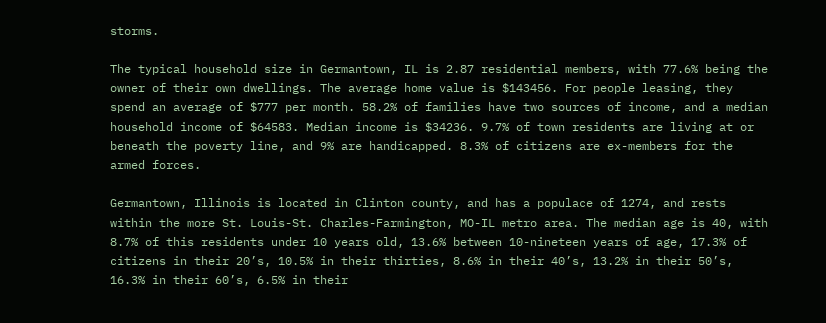storms.

The typical household size in Germantown, IL is 2.87 residential members, with 77.6% being the owner of their own dwellings. The average home value is $143456. For people leasing, they spend an average of $777 per month. 58.2% of families have two sources of income, and a median household income of $64583. Median income is $34236. 9.7% of town residents are living at or beneath the poverty line, and 9% are handicapped. 8.3% of citizens are ex-members for the armed forces.

Germantown, Illinois is located in Clinton county, and has a populace of 1274, and rests within the more St. Louis-St. Charles-Farmington, MO-IL metro area. The median age is 40, with 8.7% of this residents under 10 years old, 13.6% between 10-nineteen years of age, 17.3% of citizens in their 20’s, 10.5% in their thirties, 8.6% in their 40’s, 13.2% in their 50’s, 16.3% in their 60’s, 6.5% in their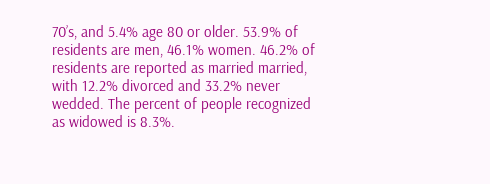70’s, and 5.4% age 80 or older. 53.9% of residents are men, 46.1% women. 46.2% of residents are reported as married married, with 12.2% divorced and 33.2% never wedded. The percent of people recognized as widowed is 8.3%.